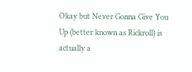Okay but Never Gonna Give You Up (better known as Rickroll) is actually a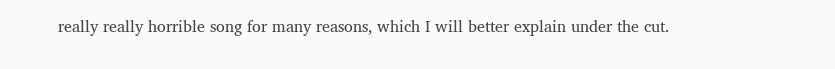really really horrible song for many reasons, which I will better explain under the cut.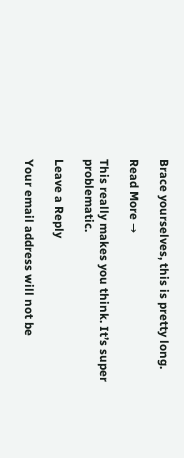Brace yourselves, this is pretty long.

Read More →

This really makes you think. It’s super problematic.

Leave a Reply

Your email address will not be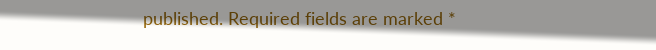published. Required fields are marked *